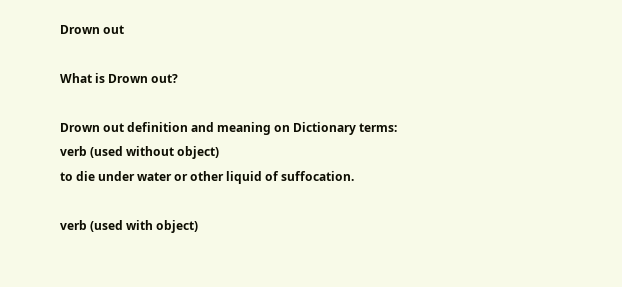Drown out

What is Drown out?

Drown out definition and meaning on Dictionary terms:
verb (used without object)
to die under water or other liquid of suffocation.

verb (used with object)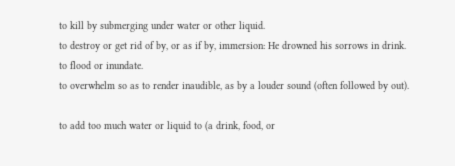to kill by submerging under water or other liquid.
to destroy or get rid of by, or as if by, immersion: He drowned his sorrows in drink.
to flood or inundate.
to overwhelm so as to render inaudible, as by a louder sound (often followed by out).

to add too much water or liquid to (a drink, food, or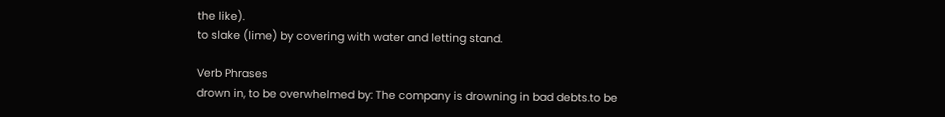the like).
to slake (lime) by covering with water and letting stand.

Verb Phrases
drown in, to be overwhelmed by: The company is drowning in bad debts.to be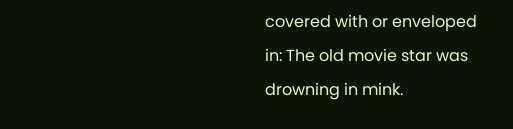covered with or enveloped in: The old movie star was drowning in mink.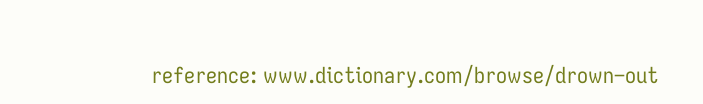reference: www.dictionary.com/browse/drown–out